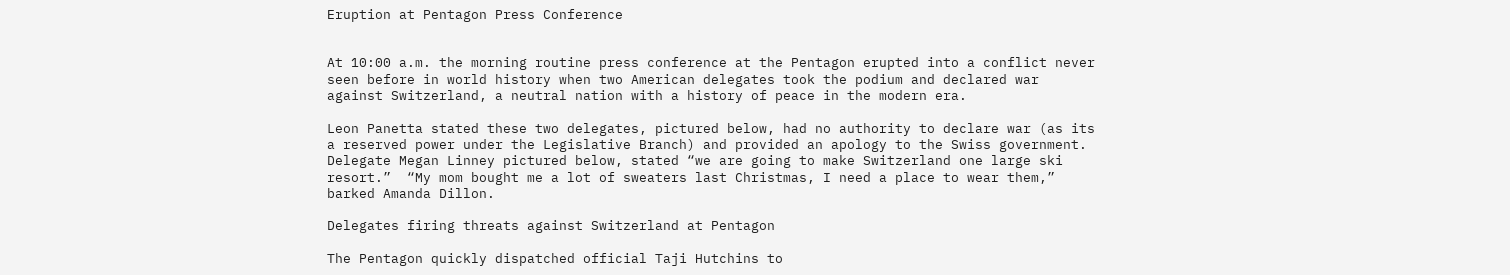Eruption at Pentagon Press Conference


At 10:00 a.m. the morning routine press conference at the Pentagon erupted into a conflict never seen before in world history when two American delegates took the podium and declared war against Switzerland, a neutral nation with a history of peace in the modern era.

Leon Panetta stated these two delegates, pictured below, had no authority to declare war (as its a reserved power under the Legislative Branch) and provided an apology to the Swiss government. Delegate Megan Linney pictured below, stated “we are going to make Switzerland one large ski resort.”  “My mom bought me a lot of sweaters last Christmas, I need a place to wear them,” barked Amanda Dillon.

Delegates firing threats against Switzerland at Pentagon

The Pentagon quickly dispatched official Taji Hutchins to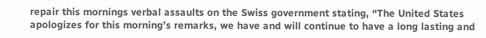repair this mornings verbal assaults on the Swiss government stating, “The United States apologizes for this morning’s remarks, we have and will continue to have a long lasting and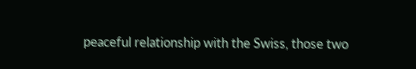peaceful relationship with the Swiss, those two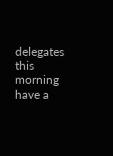delegates this morning have a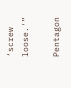‘screw loose.'”

Pentagon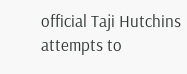official Taji Hutchins attempts to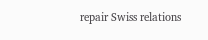repair Swiss relations